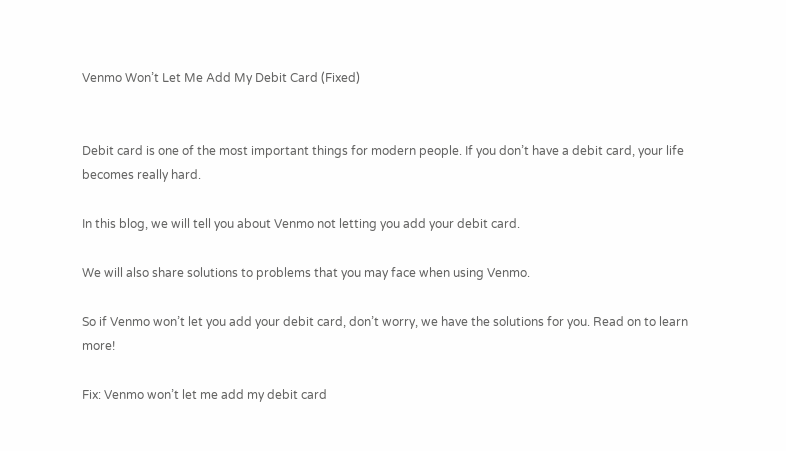Venmo Won’t Let Me Add My Debit Card (Fixed)


Debit card is one of the most important things for modern people. If you don’t have a debit card, your life becomes really hard.

In this blog, we will tell you about Venmo not letting you add your debit card.

We will also share solutions to problems that you may face when using Venmo.

So if Venmo won’t let you add your debit card, don’t worry, we have the solutions for you. Read on to learn more!

Fix: Venmo won’t let me add my debit card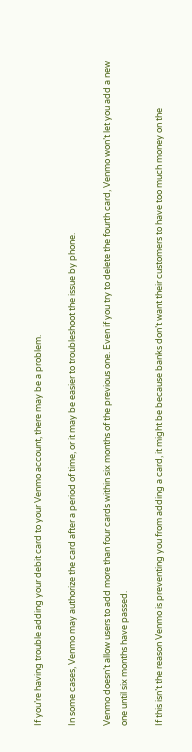If you’re having trouble adding your debit card to your Venmo account, there may be a problem.

In some cases, Venmo may authorize the card after a period of time, or it may be easier to troubleshoot the issue by phone.

Venmo doesn’t allow users to add more than four cards within six months of the previous one. Even if you try to delete the fourth card, Venmo won’t let you add a new one until six months have passed.

If this isn’t the reason Venmo is preventing you from adding a card, it might be because banks don’t want their customers to have too much money on the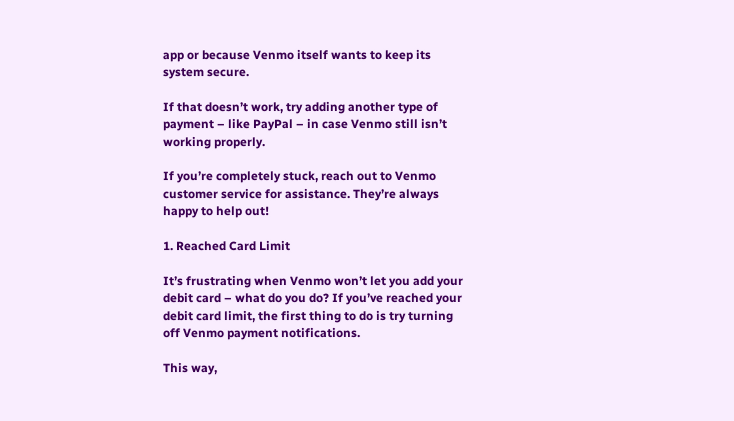app or because Venmo itself wants to keep its system secure.

If that doesn’t work, try adding another type of payment – like PayPal – in case Venmo still isn’t working properly.

If you’re completely stuck, reach out to Venmo customer service for assistance. They’re always happy to help out!

1. Reached Card Limit

It’s frustrating when Venmo won’t let you add your debit card – what do you do? If you’ve reached your debit card limit, the first thing to do is try turning off Venmo payment notifications.

This way,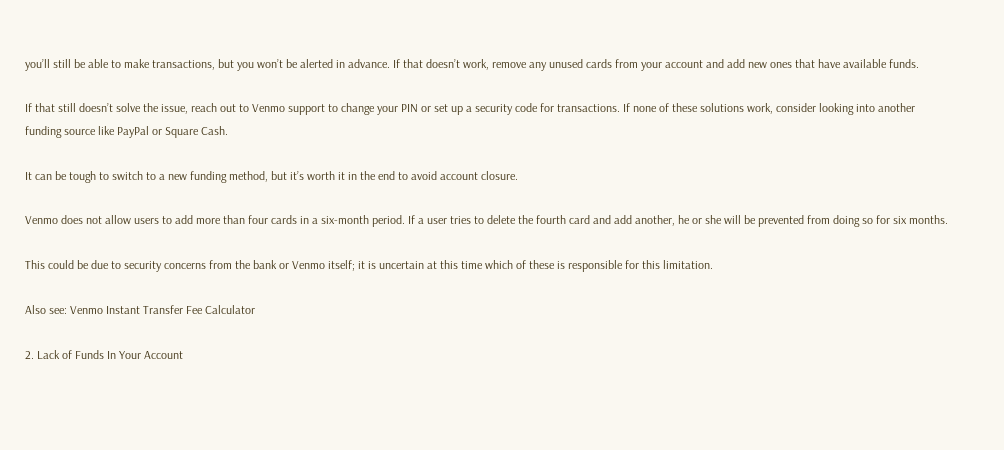you’ll still be able to make transactions, but you won’t be alerted in advance. If that doesn’t work, remove any unused cards from your account and add new ones that have available funds.

If that still doesn’t solve the issue, reach out to Venmo support to change your PIN or set up a security code for transactions. If none of these solutions work, consider looking into another funding source like PayPal or Square Cash.

It can be tough to switch to a new funding method, but it’s worth it in the end to avoid account closure.

Venmo does not allow users to add more than four cards in a six-month period. If a user tries to delete the fourth card and add another, he or she will be prevented from doing so for six months.

This could be due to security concerns from the bank or Venmo itself; it is uncertain at this time which of these is responsible for this limitation.

Also see: Venmo Instant Transfer Fee Calculator

2. Lack of Funds In Your Account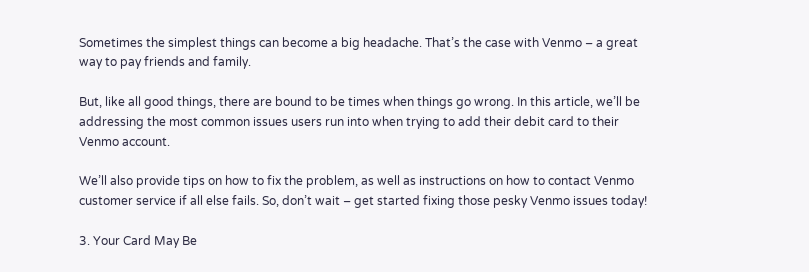Sometimes the simplest things can become a big headache. That’s the case with Venmo – a great way to pay friends and family.

But, like all good things, there are bound to be times when things go wrong. In this article, we’ll be addressing the most common issues users run into when trying to add their debit card to their Venmo account.

We’ll also provide tips on how to fix the problem, as well as instructions on how to contact Venmo customer service if all else fails. So, don’t wait – get started fixing those pesky Venmo issues today!

3. Your Card May Be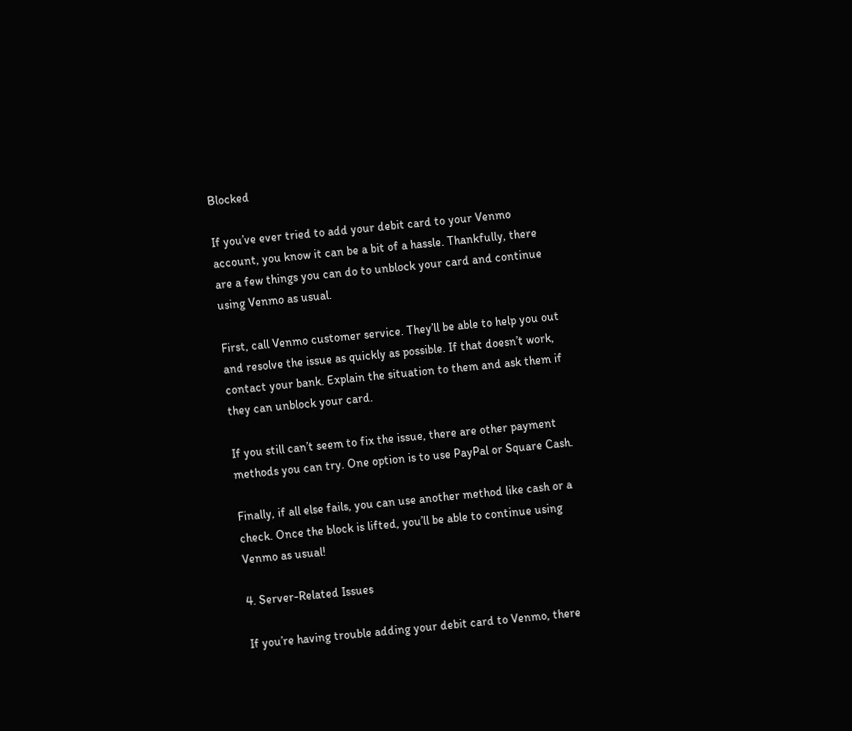Blocked

If you’ve ever tried to add your debit card to your Venmo account, you know it can be a bit of a hassle. Thankfully, there are a few things you can do to unblock your card and continue using Venmo as usual.

First, call Venmo customer service. They’ll be able to help you out and resolve the issue as quickly as possible. If that doesn’t work, contact your bank. Explain the situation to them and ask them if they can unblock your card.

If you still can’t seem to fix the issue, there are other payment methods you can try. One option is to use PayPal or Square Cash.

Finally, if all else fails, you can use another method like cash or a check. Once the block is lifted, you’ll be able to continue using Venmo as usual!

4. Server-Related Issues

If you’re having trouble adding your debit card to Venmo, there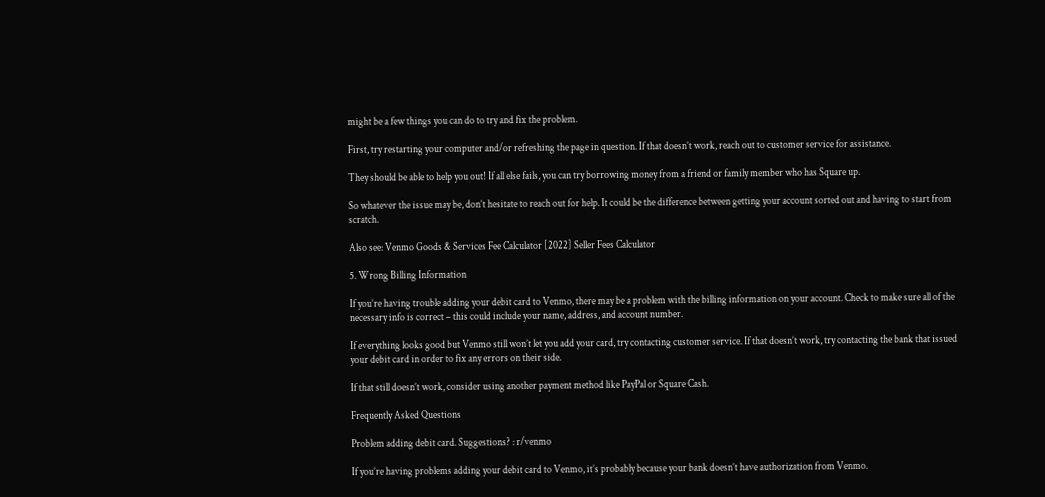might be a few things you can do to try and fix the problem.

First, try restarting your computer and/or refreshing the page in question. If that doesn’t work, reach out to customer service for assistance.

They should be able to help you out! If all else fails, you can try borrowing money from a friend or family member who has Square up.

So whatever the issue may be, don’t hesitate to reach out for help. It could be the difference between getting your account sorted out and having to start from scratch.

Also see: Venmo Goods & Services Fee Calculator [2022] Seller Fees Calculator

5. Wrong Billing Information

If you’re having trouble adding your debit card to Venmo, there may be a problem with the billing information on your account. Check to make sure all of the necessary info is correct – this could include your name, address, and account number.

If everything looks good but Venmo still won’t let you add your card, try contacting customer service. If that doesn’t work, try contacting the bank that issued your debit card in order to fix any errors on their side.

If that still doesn’t work, consider using another payment method like PayPal or Square Cash.

Frequently Asked Questions

Problem adding debit card. Suggestions? : r/venmo

If you’re having problems adding your debit card to Venmo, it’s probably because your bank doesn’t have authorization from Venmo.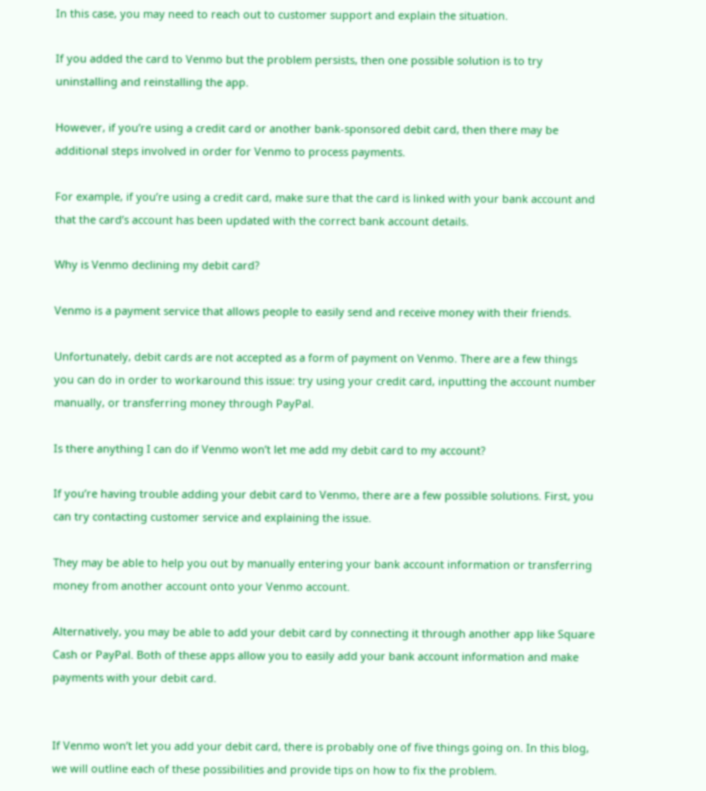In this case, you may need to reach out to customer support and explain the situation.

If you added the card to Venmo but the problem persists, then one possible solution is to try uninstalling and reinstalling the app.

However, if you’re using a credit card or another bank-sponsored debit card, then there may be additional steps involved in order for Venmo to process payments.

For example, if you’re using a credit card, make sure that the card is linked with your bank account and that the card’s account has been updated with the correct bank account details.

Why is Venmo declining my debit card?

Venmo is a payment service that allows people to easily send and receive money with their friends.

Unfortunately, debit cards are not accepted as a form of payment on Venmo. There are a few things you can do in order to workaround this issue: try using your credit card, inputting the account number manually, or transferring money through PayPal.

Is there anything I can do if Venmo won’t let me add my debit card to my account?

If you’re having trouble adding your debit card to Venmo, there are a few possible solutions. First, you can try contacting customer service and explaining the issue.

They may be able to help you out by manually entering your bank account information or transferring money from another account onto your Venmo account.

Alternatively, you may be able to add your debit card by connecting it through another app like Square Cash or PayPal. Both of these apps allow you to easily add your bank account information and make payments with your debit card.


If Venmo won’t let you add your debit card, there is probably one of five things going on. In this blog, we will outline each of these possibilities and provide tips on how to fix the problem.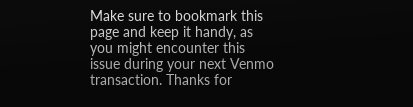Make sure to bookmark this page and keep it handy, as you might encounter this issue during your next Venmo transaction. Thanks for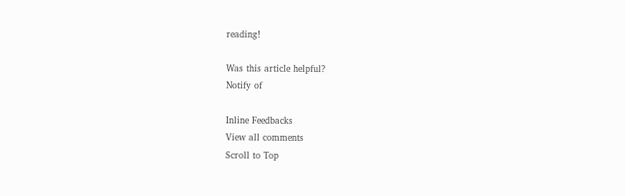reading!

Was this article helpful?
Notify of

Inline Feedbacks
View all comments
Scroll to Top